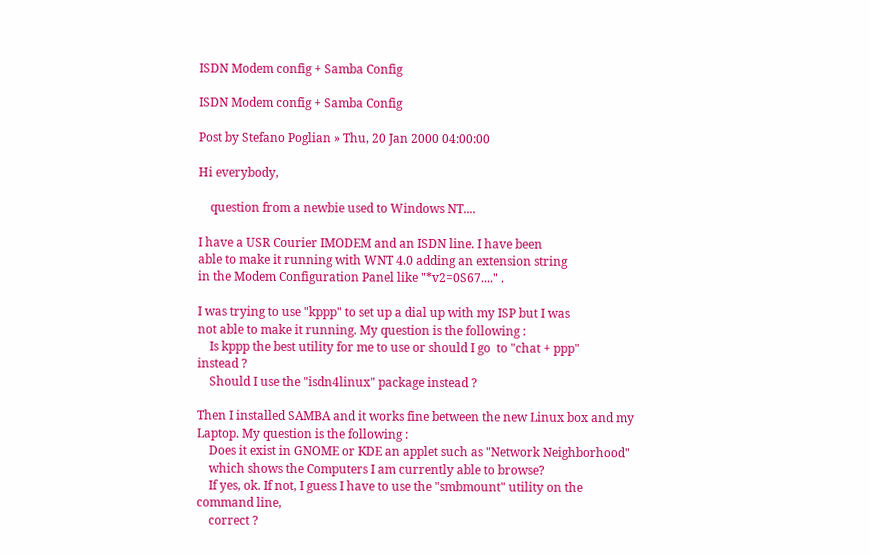ISDN Modem config + Samba Config

ISDN Modem config + Samba Config

Post by Stefano Poglian » Thu, 20 Jan 2000 04:00:00

Hi everybody,

    question from a newbie used to Windows NT....

I have a USR Courier IMODEM and an ISDN line. I have been
able to make it running with WNT 4.0 adding an extension string
in the Modem Configuration Panel like "*v2=0S67...." .

I was trying to use "kppp" to set up a dial up with my ISP but I was
not able to make it running. My question is the following :
    Is kppp the best utility for me to use or should I go  to "chat + ppp"
instead ?
    Should I use the "isdn4linux" package instead ?

Then I installed SAMBA and it works fine between the new Linux box and my
Laptop. My question is the following :
    Does it exist in GNOME or KDE an applet such as "Network Neighborhood"
    which shows the Computers I am currently able to browse?
    If yes, ok. If not, I guess I have to use the "smbmount" utility on the
command line,
    correct ?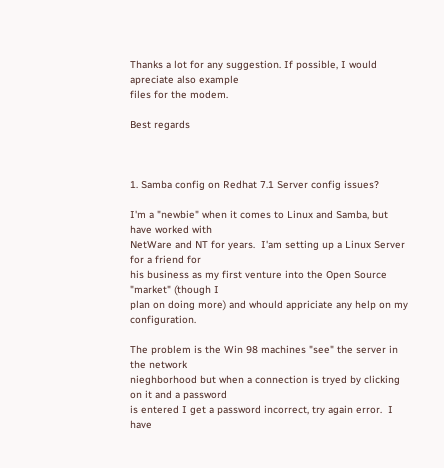Thanks a lot for any suggestion. If possible, I would apreciate also example
files for the modem.

Best regards



1. Samba config on Redhat 7.1 Server config issues?

I'm a "newbie" when it comes to Linux and Samba, but have worked with
NetWare and NT for years.  I'am setting up a Linux Server for a friend for
his business as my first venture into the Open Source "market" (though I
plan on doing more) and whould appriciate any help on my configuration.

The problem is the Win 98 machines "see" the server in the network
nieghborhood but when a connection is tryed by clicking on it and a password
is entered I get a password incorrect, try again error.  I have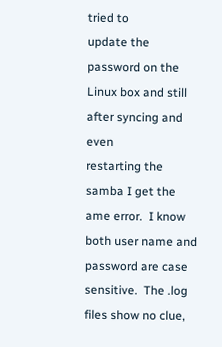tried to
update the password on the Linux box and still after syncing and even
restarting the samba I get the ame error.  I know both user name and
password are case sensitive.  The .log files show no clue,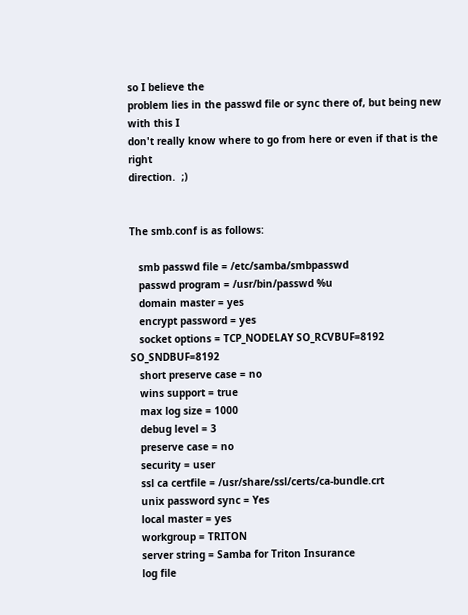so I believe the
problem lies in the passwd file or sync there of, but being new with this I
don't really know where to go from here or even if that is the right
direction.  ;)


The smb.conf is as follows:

   smb passwd file = /etc/samba/smbpasswd
   passwd program = /usr/bin/passwd %u
   domain master = yes
   encrypt password = yes
   socket options = TCP_NODELAY SO_RCVBUF=8192 SO_SNDBUF=8192
   short preserve case = no
   wins support = true
   max log size = 1000
   debug level = 3
   preserve case = no
   security = user
   ssl ca certfile = /usr/share/ssl/certs/ca-bundle.crt
   unix password sync = Yes
   local master = yes
   workgroup = TRITON
   server string = Samba for Triton Insurance
   log file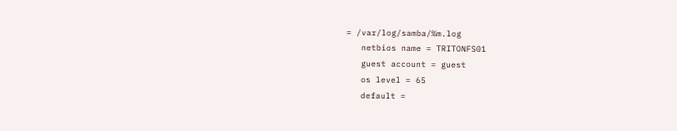= /var/log/samba/%m.log
   netbios name = TRITONFS01
   guest account = guest
   os level = 65
   default =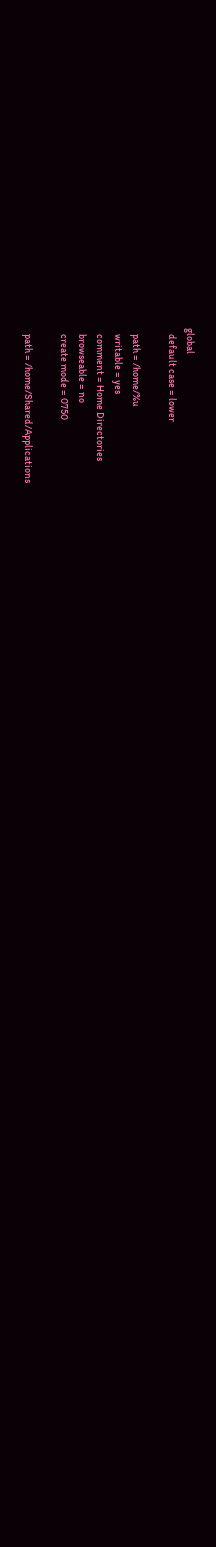global
   default case = lower

   path = /home/%u
   writable = yes
   comment = Home Directories
   browseable = no
   create mode = 0750

   path = /home/Shared/Applications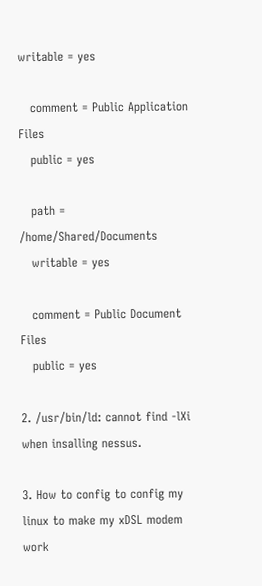writable = yes

   comment = Public Application Files
   public = yes

   path = /home/Shared/Documents
   writable = yes

   comment = Public Document Files
   public = yes

2. /usr/bin/ld: cannot find -lXi when insalling nessus.

3. How to config to config my linux to make my xDSL modem work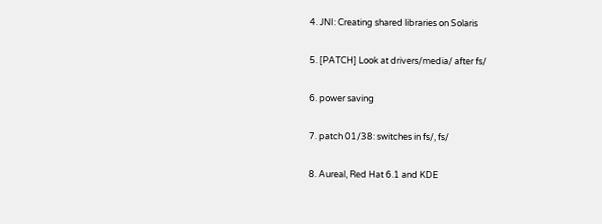4. JNI: Creating shared libraries on Solaris

5. [PATCH] Look at drivers/media/ after fs/

6. power saving

7. patch 01/38: switches in fs/, fs/

8. Aureal, Red Hat 6.1 and KDE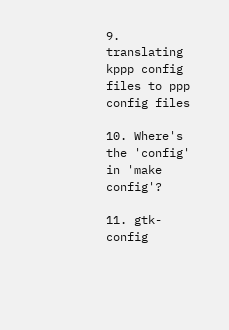9. translating kppp config files to ppp config files

10. Where's the 'config' in 'make config'?

11. gtk-config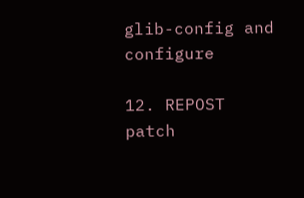glib-config and configure

12. REPOST patch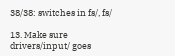38/38: switches in fs/, fs/

13. Make sure drivers/input/ goes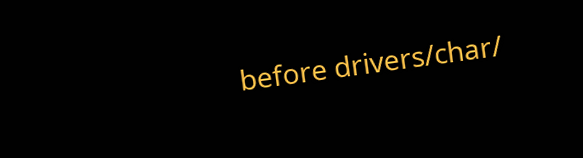before drivers/char/